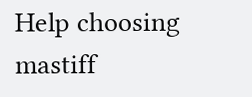Help choosing mastiff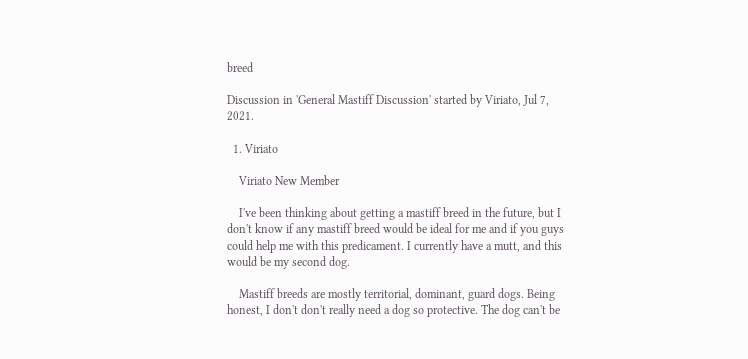breed

Discussion in 'General Mastiff Discussion' started by Viriato, Jul 7, 2021.

  1. Viriato

    Viriato New Member

    I've been thinking about getting a mastiff breed in the future, but I don't know if any mastiff breed would be ideal for me and if you guys could help me with this predicament. I currently have a mutt, and this would be my second dog.

    Mastiff breeds are mostly territorial, dominant, guard dogs. Being honest, I don't don't really need a dog so protective. The dog can't be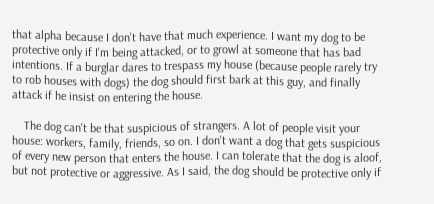that alpha because I don't have that much experience. I want my dog to be protective only if I'm being attacked, or to growl at someone that has bad intentions. If a burglar dares to trespass my house (because people rarely try to rob houses with dogs) the dog should first bark at this guy, and finally attack if he insist on entering the house.

    The dog can't be that suspicious of strangers. A lot of people visit your house: workers, family, friends, so on. I don't want a dog that gets suspicious of every new person that enters the house. I can tolerate that the dog is aloof, but not protective or aggressive. As I said, the dog should be protective only if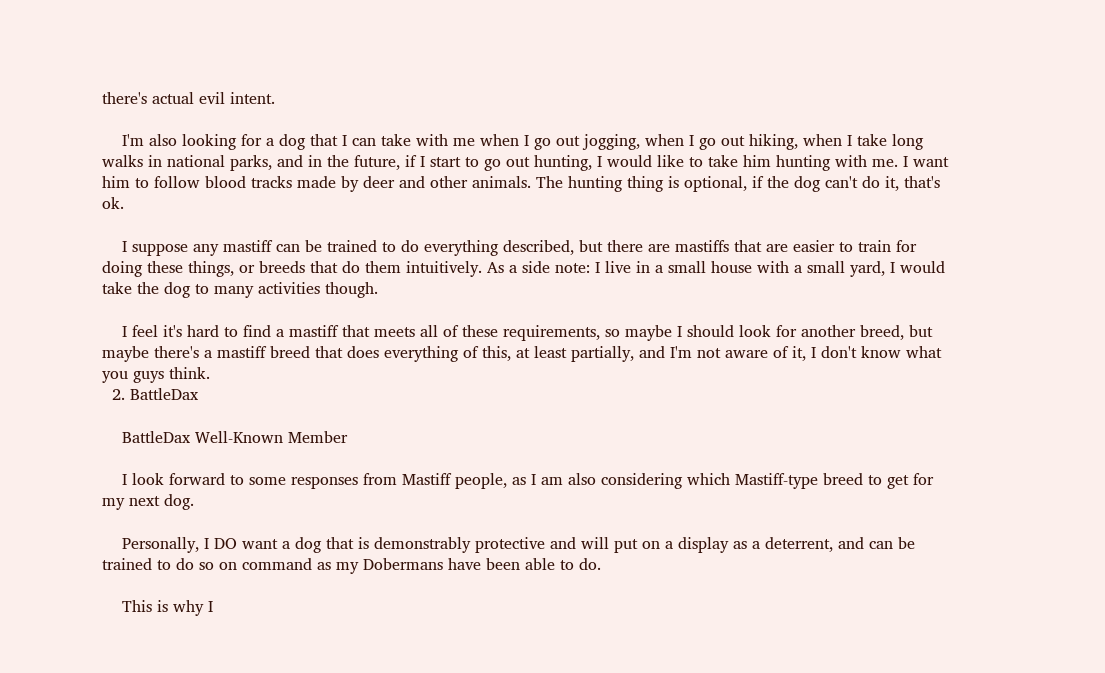there's actual evil intent.

    I'm also looking for a dog that I can take with me when I go out jogging, when I go out hiking, when I take long walks in national parks, and in the future, if I start to go out hunting, I would like to take him hunting with me. I want him to follow blood tracks made by deer and other animals. The hunting thing is optional, if the dog can't do it, that's ok.

    I suppose any mastiff can be trained to do everything described, but there are mastiffs that are easier to train for doing these things, or breeds that do them intuitively. As a side note: I live in a small house with a small yard, I would take the dog to many activities though.

    I feel it's hard to find a mastiff that meets all of these requirements, so maybe I should look for another breed, but maybe there's a mastiff breed that does everything of this, at least partially, and I'm not aware of it, I don't know what you guys think.
  2. BattleDax

    BattleDax Well-Known Member

    I look forward to some responses from Mastiff people, as I am also considering which Mastiff-type breed to get for my next dog.

    Personally, I DO want a dog that is demonstrably protective and will put on a display as a deterrent, and can be trained to do so on command as my Dobermans have been able to do.

    This is why I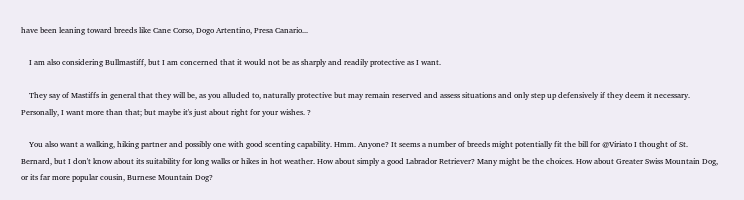have been leaning toward breeds like Cane Corso, Dogo Artentino, Presa Canario...

    I am also considering Bullmastiff, but I am concerned that it would not be as sharply and readily protective as I want.

    They say of Mastiffs in general that they will be, as you alluded to, naturally protective but may remain reserved and assess situations and only step up defensively if they deem it necessary. Personally, I want more than that; but maybe it's just about right for your wishes. ?

    You also want a walking, hiking partner and possibly one with good scenting capability. Hmm. Anyone? It seems a number of breeds might potentially fit the bill for @Viriato I thought of St. Bernard, but I don't know about its suitability for long walks or hikes in hot weather. How about simply a good Labrador Retriever? Many might be the choices. How about Greater Swiss Mountain Dog, or its far more popular cousin, Burnese Mountain Dog?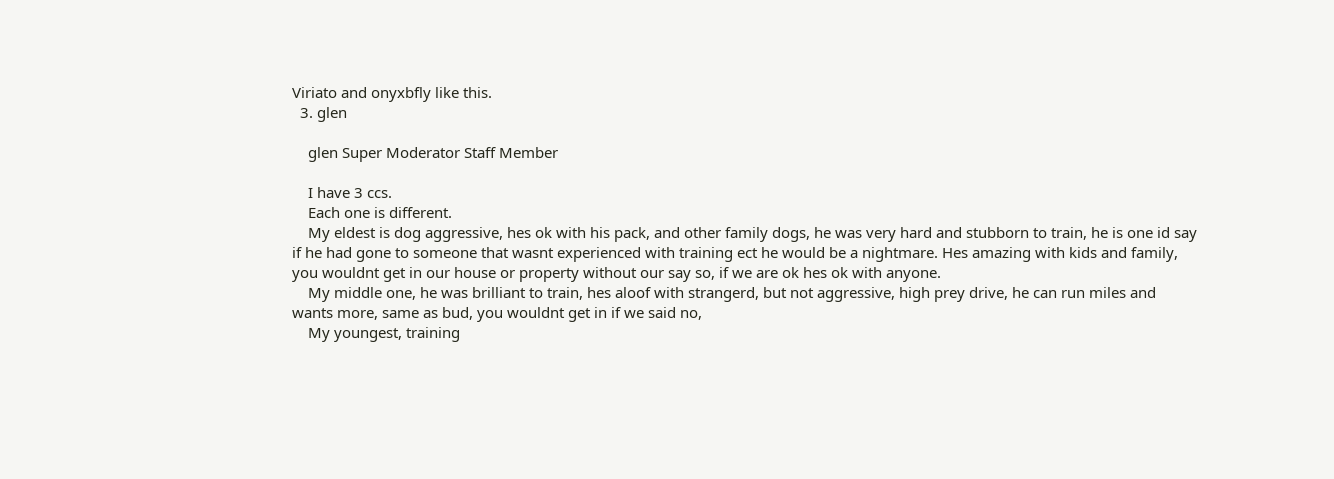Viriato and onyxbfly like this.
  3. glen

    glen Super Moderator Staff Member

    I have 3 ccs.
    Each one is different.
    My eldest is dog aggressive, hes ok with his pack, and other family dogs, he was very hard and stubborn to train, he is one id say if he had gone to someone that wasnt experienced with training ect he would be a nightmare. Hes amazing with kids and family, you wouldnt get in our house or property without our say so, if we are ok hes ok with anyone.
    My middle one, he was brilliant to train, hes aloof with strangerd, but not aggressive, high prey drive, he can run miles and wants more, same as bud, you wouldnt get in if we said no,
    My youngest, training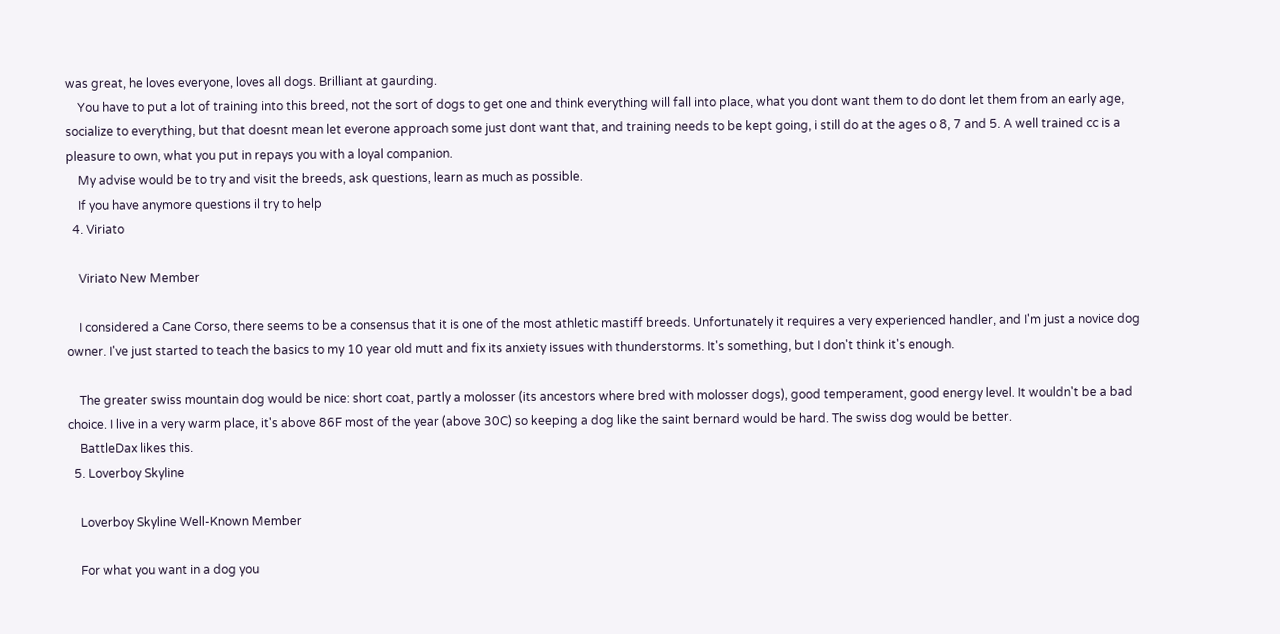was great, he loves everyone, loves all dogs. Brilliant at gaurding.
    You have to put a lot of training into this breed, not the sort of dogs to get one and think everything will fall into place, what you dont want them to do dont let them from an early age, socialize to everything, but that doesnt mean let everone approach some just dont want that, and training needs to be kept going, i still do at the ages o 8, 7 and 5. A well trained cc is a pleasure to own, what you put in repays you with a loyal companion.
    My advise would be to try and visit the breeds, ask questions, learn as much as possible.
    If you have anymore questions il try to help
  4. Viriato

    Viriato New Member

    I considered a Cane Corso, there seems to be a consensus that it is one of the most athletic mastiff breeds. Unfortunately it requires a very experienced handler, and I'm just a novice dog owner. I've just started to teach the basics to my 10 year old mutt and fix its anxiety issues with thunderstorms. It's something, but I don't think it's enough.

    The greater swiss mountain dog would be nice: short coat, partly a molosser (its ancestors where bred with molosser dogs), good temperament, good energy level. It wouldn't be a bad choice. I live in a very warm place, it's above 86F most of the year (above 30C) so keeping a dog like the saint bernard would be hard. The swiss dog would be better.
    BattleDax likes this.
  5. Loverboy Skyline

    Loverboy Skyline Well-Known Member

    For what you want in a dog you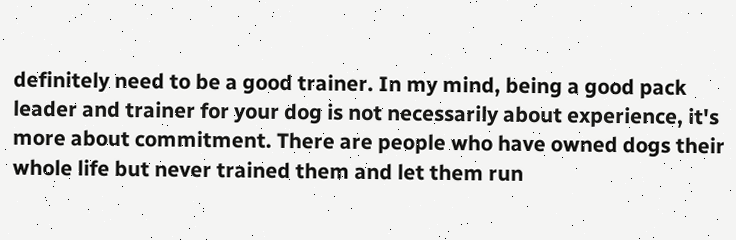definitely need to be a good trainer. In my mind, being a good pack leader and trainer for your dog is not necessarily about experience, it's more about commitment. There are people who have owned dogs their whole life but never trained them and let them run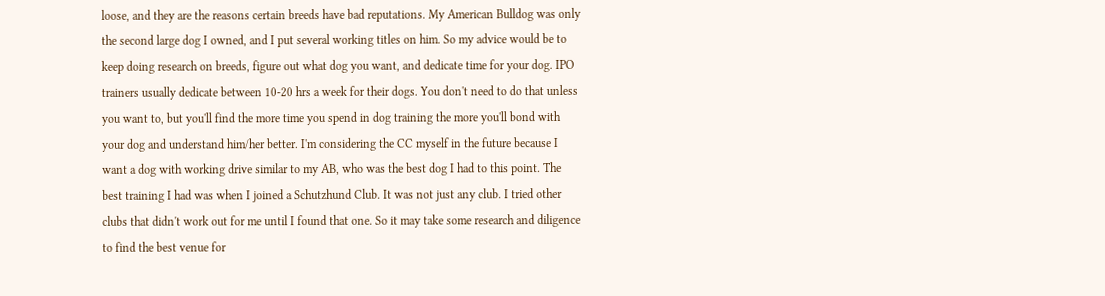loose, and they are the reasons certain breeds have bad reputations. My American Bulldog was only the second large dog I owned, and I put several working titles on him. So my advice would be to keep doing research on breeds, figure out what dog you want, and dedicate time for your dog. IPO trainers usually dedicate between 10-20 hrs a week for their dogs. You don't need to do that unless you want to, but you'll find the more time you spend in dog training the more you'll bond with your dog and understand him/her better. I'm considering the CC myself in the future because I want a dog with working drive similar to my AB, who was the best dog I had to this point. The best training I had was when I joined a Schutzhund Club. It was not just any club. I tried other clubs that didn't work out for me until I found that one. So it may take some research and diligence to find the best venue for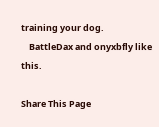training your dog.
    BattleDax and onyxbfly like this.

Share This Page